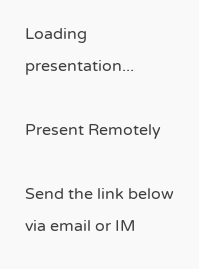Loading presentation...

Present Remotely

Send the link below via email or IM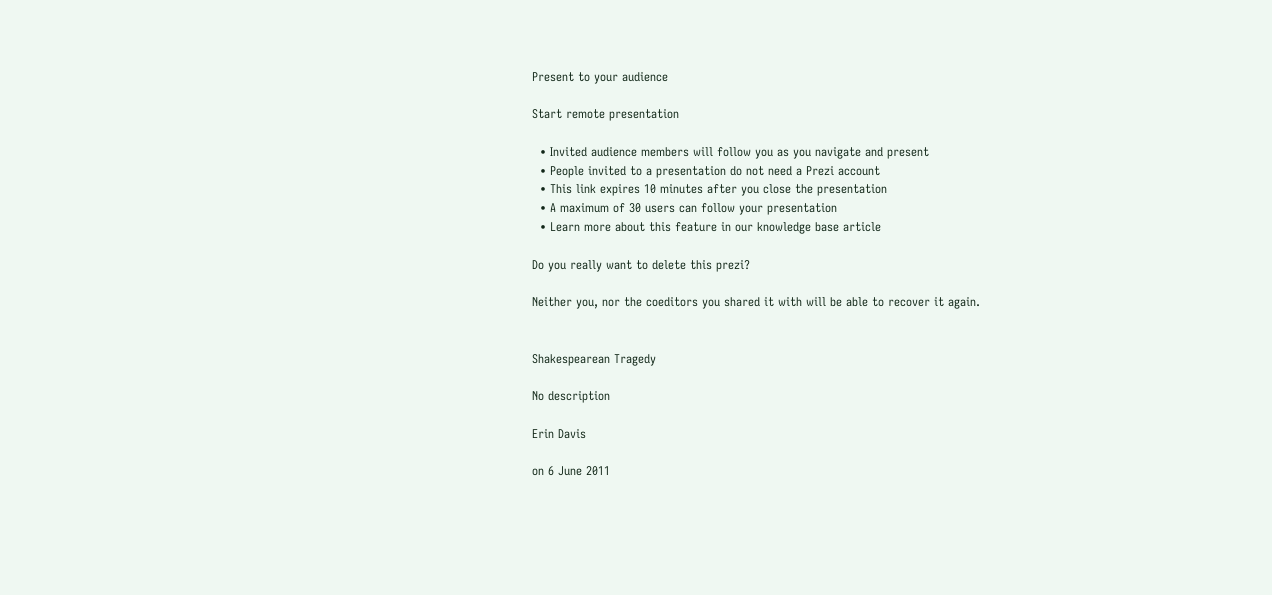Present to your audience

Start remote presentation

  • Invited audience members will follow you as you navigate and present
  • People invited to a presentation do not need a Prezi account
  • This link expires 10 minutes after you close the presentation
  • A maximum of 30 users can follow your presentation
  • Learn more about this feature in our knowledge base article

Do you really want to delete this prezi?

Neither you, nor the coeditors you shared it with will be able to recover it again.


Shakespearean Tragedy

No description

Erin Davis

on 6 June 2011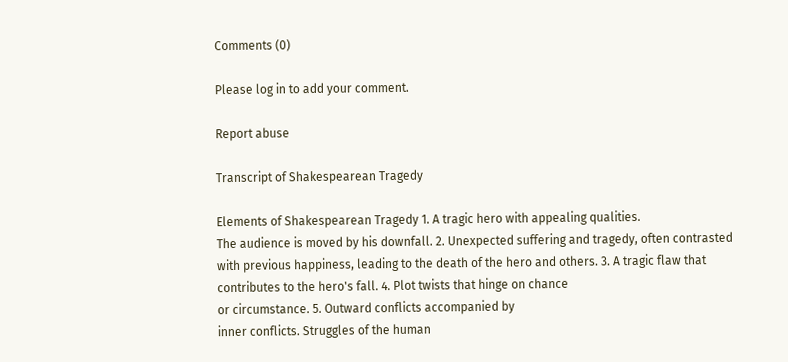Comments (0)

Please log in to add your comment.

Report abuse

Transcript of Shakespearean Tragedy

Elements of Shakespearean Tragedy 1. A tragic hero with appealing qualities.
The audience is moved by his downfall. 2. Unexpected suffering and tragedy, often contrasted with previous happiness, leading to the death of the hero and others. 3. A tragic flaw that contributes to the hero's fall. 4. Plot twists that hinge on chance
or circumstance. 5. Outward conflicts accompanied by
inner conflicts. Struggles of the human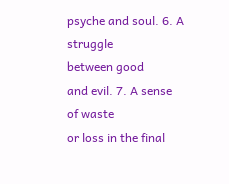psyche and soul. 6. A struggle
between good
and evil. 7. A sense of waste
or loss in the final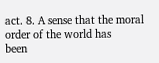act. 8. A sense that the moral
order of the world has
been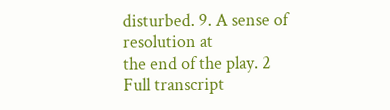disturbed. 9. A sense of resolution at
the end of the play. 2
Full transcript